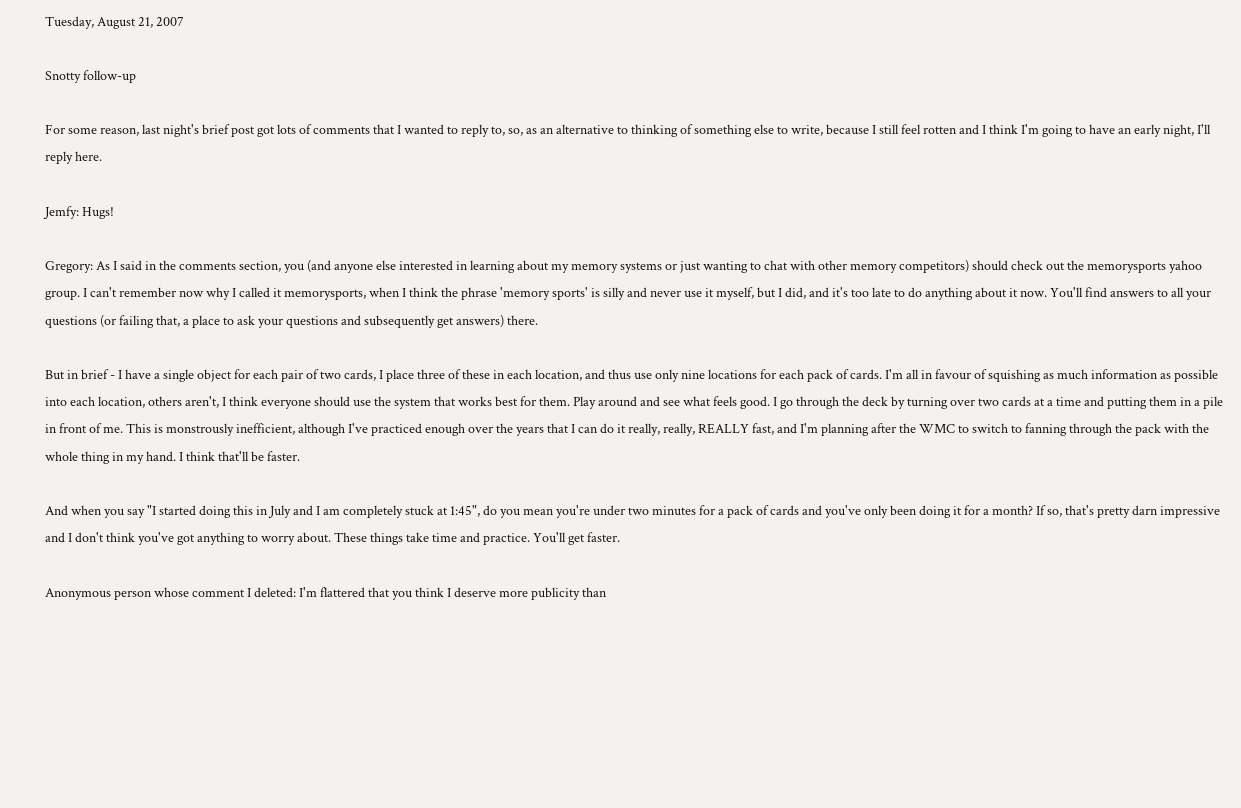Tuesday, August 21, 2007

Snotty follow-up

For some reason, last night's brief post got lots of comments that I wanted to reply to, so, as an alternative to thinking of something else to write, because I still feel rotten and I think I'm going to have an early night, I'll reply here.

Jemfy: Hugs!

Gregory: As I said in the comments section, you (and anyone else interested in learning about my memory systems or just wanting to chat with other memory competitors) should check out the memorysports yahoo group. I can't remember now why I called it memorysports, when I think the phrase 'memory sports' is silly and never use it myself, but I did, and it's too late to do anything about it now. You'll find answers to all your questions (or failing that, a place to ask your questions and subsequently get answers) there.

But in brief - I have a single object for each pair of two cards, I place three of these in each location, and thus use only nine locations for each pack of cards. I'm all in favour of squishing as much information as possible into each location, others aren't, I think everyone should use the system that works best for them. Play around and see what feels good. I go through the deck by turning over two cards at a time and putting them in a pile in front of me. This is monstrously inefficient, although I've practiced enough over the years that I can do it really, really, REALLY fast, and I'm planning after the WMC to switch to fanning through the pack with the whole thing in my hand. I think that'll be faster.

And when you say "I started doing this in July and I am completely stuck at 1:45", do you mean you're under two minutes for a pack of cards and you've only been doing it for a month? If so, that's pretty darn impressive and I don't think you've got anything to worry about. These things take time and practice. You'll get faster.

Anonymous person whose comment I deleted: I'm flattered that you think I deserve more publicity than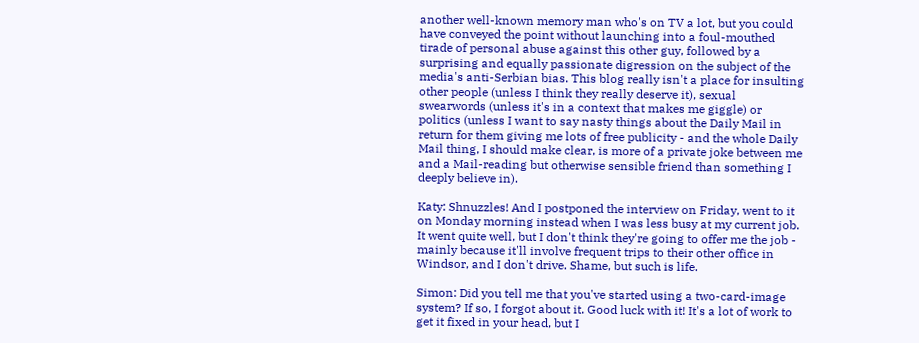another well-known memory man who's on TV a lot, but you could have conveyed the point without launching into a foul-mouthed tirade of personal abuse against this other guy, followed by a surprising and equally passionate digression on the subject of the media's anti-Serbian bias. This blog really isn't a place for insulting other people (unless I think they really deserve it), sexual swearwords (unless it's in a context that makes me giggle) or politics (unless I want to say nasty things about the Daily Mail in return for them giving me lots of free publicity - and the whole Daily Mail thing, I should make clear, is more of a private joke between me and a Mail-reading but otherwise sensible friend than something I deeply believe in).

Katy: Shnuzzles! And I postponed the interview on Friday, went to it on Monday morning instead when I was less busy at my current job. It went quite well, but I don't think they're going to offer me the job - mainly because it'll involve frequent trips to their other office in Windsor, and I don't drive. Shame, but such is life.

Simon: Did you tell me that you've started using a two-card-image system? If so, I forgot about it. Good luck with it! It's a lot of work to get it fixed in your head, but I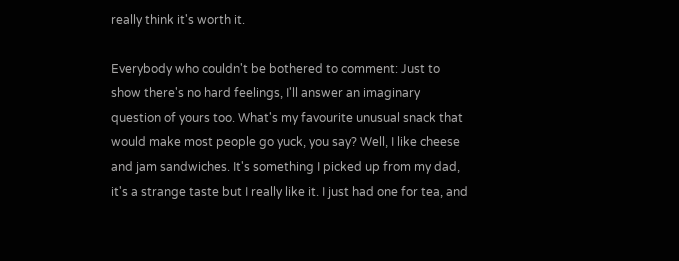really think it's worth it.

Everybody who couldn't be bothered to comment: Just to show there's no hard feelings, I'll answer an imaginary question of yours too. What's my favourite unusual snack that would make most people go yuck, you say? Well, I like cheese and jam sandwiches. It's something I picked up from my dad, it's a strange taste but I really like it. I just had one for tea, and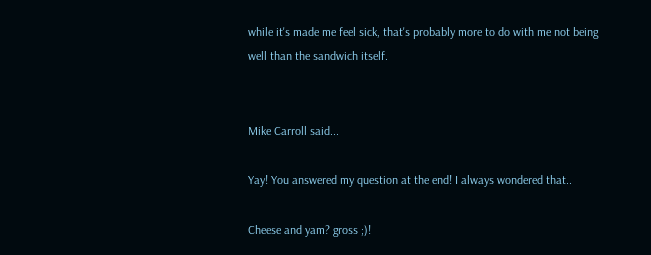while it's made me feel sick, that's probably more to do with me not being well than the sandwich itself.


Mike Carroll said...

Yay! You answered my question at the end! I always wondered that..

Cheese and yam? gross ;)!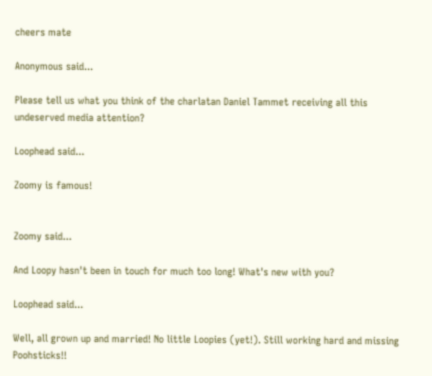cheers mate

Anonymous said...

Please tell us what you think of the charlatan Daniel Tammet receiving all this undeserved media attention?

Loophead said...

Zoomy is famous!


Zoomy said...

And Loopy hasn't been in touch for much too long! What's new with you?

Loophead said...

Well, all grown up and married! No little Loopies (yet!). Still working hard and missing Poohsticks!!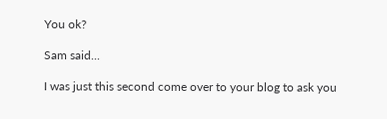You ok?

Sam said...

I was just this second come over to your blog to ask you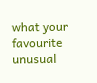what your favourite unusual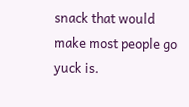snack that would make most people go yuck is.